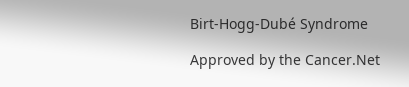Birt-Hogg-Dubé Syndrome

Approved by the Cancer.Net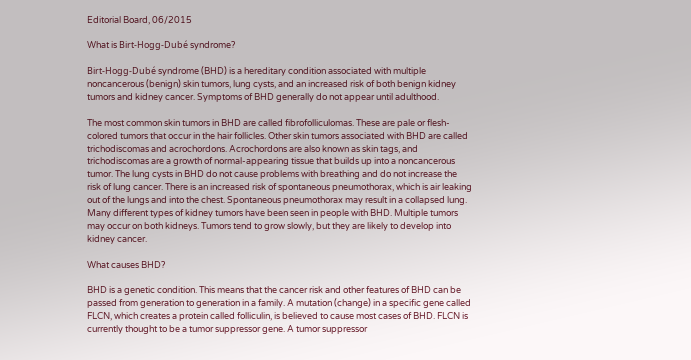Editorial Board, 06/2015

What is Birt-Hogg-Dubé syndrome?

Birt-Hogg-Dubé syndrome (BHD) is a hereditary condition associated with multiple noncancerous (benign) skin tumors, lung cysts, and an increased risk of both benign kidney tumors and kidney cancer. Symptoms of BHD generally do not appear until adulthood.

The most common skin tumors in BHD are called fibrofolliculomas. These are pale or flesh-colored tumors that occur in the hair follicles. Other skin tumors associated with BHD are called trichodiscomas and acrochordons. Acrochordons are also known as skin tags, and trichodiscomas are a growth of normal-appearing tissue that builds up into a noncancerous tumor. The lung cysts in BHD do not cause problems with breathing and do not increase the risk of lung cancer. There is an increased risk of spontaneous pneumothorax, which is air leaking out of the lungs and into the chest. Spontaneous pneumothorax may result in a collapsed lung. Many different types of kidney tumors have been seen in people with BHD. Multiple tumors may occur on both kidneys. Tumors tend to grow slowly, but they are likely to develop into kidney cancer.

What causes BHD?

BHD is a genetic condition. This means that the cancer risk and other features of BHD can be passed from generation to generation in a family. A mutation (change) in a specific gene called FLCN, which creates a protein called folliculin, is believed to cause most cases of BHD. FLCN is currently thought to be a tumor suppressor gene. A tumor suppressor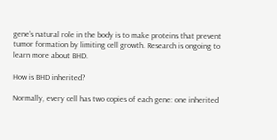gene’s natural role in the body is to make proteins that prevent tumor formation by limiting cell growth. Research is ongoing to learn more about BHD.

How is BHD inherited?

Normally, every cell has two copies of each gene: one inherited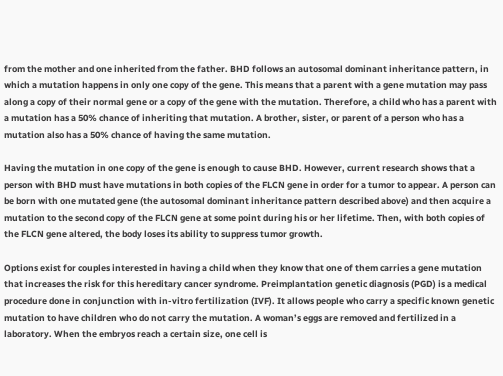from the mother and one inherited from the father. BHD follows an autosomal dominant inheritance pattern, in which a mutation happens in only one copy of the gene. This means that a parent with a gene mutation may pass along a copy of their normal gene or a copy of the gene with the mutation. Therefore, a child who has a parent with a mutation has a 50% chance of inheriting that mutation. A brother, sister, or parent of a person who has a mutation also has a 50% chance of having the same mutation.

Having the mutation in one copy of the gene is enough to cause BHD. However, current research shows that a person with BHD must have mutations in both copies of the FLCN gene in order for a tumor to appear. A person can be born with one mutated gene (the autosomal dominant inheritance pattern described above) and then acquire a mutation to the second copy of the FLCN gene at some point during his or her lifetime. Then, with both copies of the FLCN gene altered, the body loses its ability to suppress tumor growth.

Options exist for couples interested in having a child when they know that one of them carries a gene mutation that increases the risk for this hereditary cancer syndrome. Preimplantation genetic diagnosis (PGD) is a medical procedure done in conjunction with in-vitro fertilization (IVF). It allows people who carry a specific known genetic mutation to have children who do not carry the mutation. A woman’s eggs are removed and fertilized in a laboratory. When the embryos reach a certain size, one cell is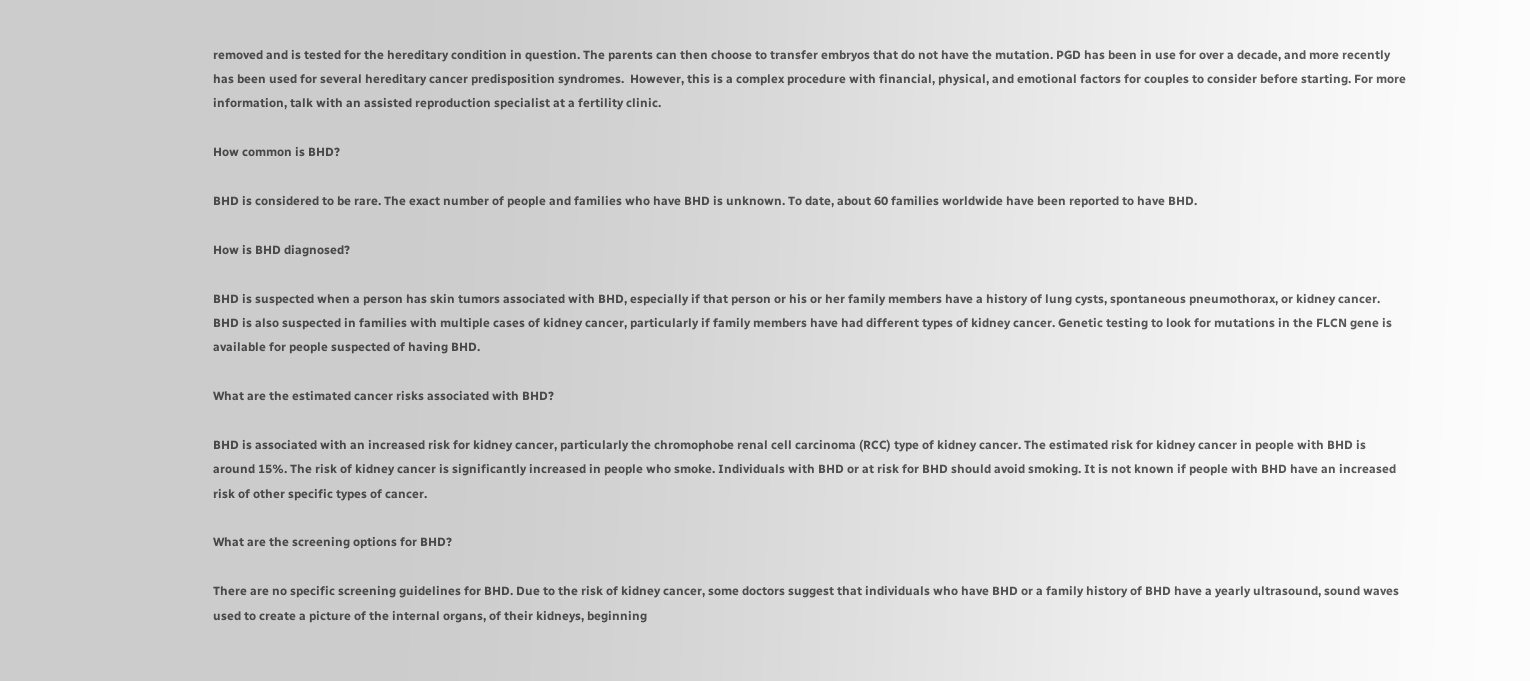removed and is tested for the hereditary condition in question. The parents can then choose to transfer embryos that do not have the mutation. PGD has been in use for over a decade, and more recently has been used for several hereditary cancer predisposition syndromes.  However, this is a complex procedure with financial, physical, and emotional factors for couples to consider before starting. For more information, talk with an assisted reproduction specialist at a fertility clinic.

How common is BHD?

BHD is considered to be rare. The exact number of people and families who have BHD is unknown. To date, about 60 families worldwide have been reported to have BHD.

How is BHD diagnosed?

BHD is suspected when a person has skin tumors associated with BHD, especially if that person or his or her family members have a history of lung cysts, spontaneous pneumothorax, or kidney cancer. BHD is also suspected in families with multiple cases of kidney cancer, particularly if family members have had different types of kidney cancer. Genetic testing to look for mutations in the FLCN gene is available for people suspected of having BHD.

What are the estimated cancer risks associated with BHD?

BHD is associated with an increased risk for kidney cancer, particularly the chromophobe renal cell carcinoma (RCC) type of kidney cancer. The estimated risk for kidney cancer in people with BHD is around 15%. The risk of kidney cancer is significantly increased in people who smoke. Individuals with BHD or at risk for BHD should avoid smoking. It is not known if people with BHD have an increased risk of other specific types of cancer.

What are the screening options for BHD?

There are no specific screening guidelines for BHD. Due to the risk of kidney cancer, some doctors suggest that individuals who have BHD or a family history of BHD have a yearly ultrasound, sound waves used to create a picture of the internal organs, of their kidneys, beginning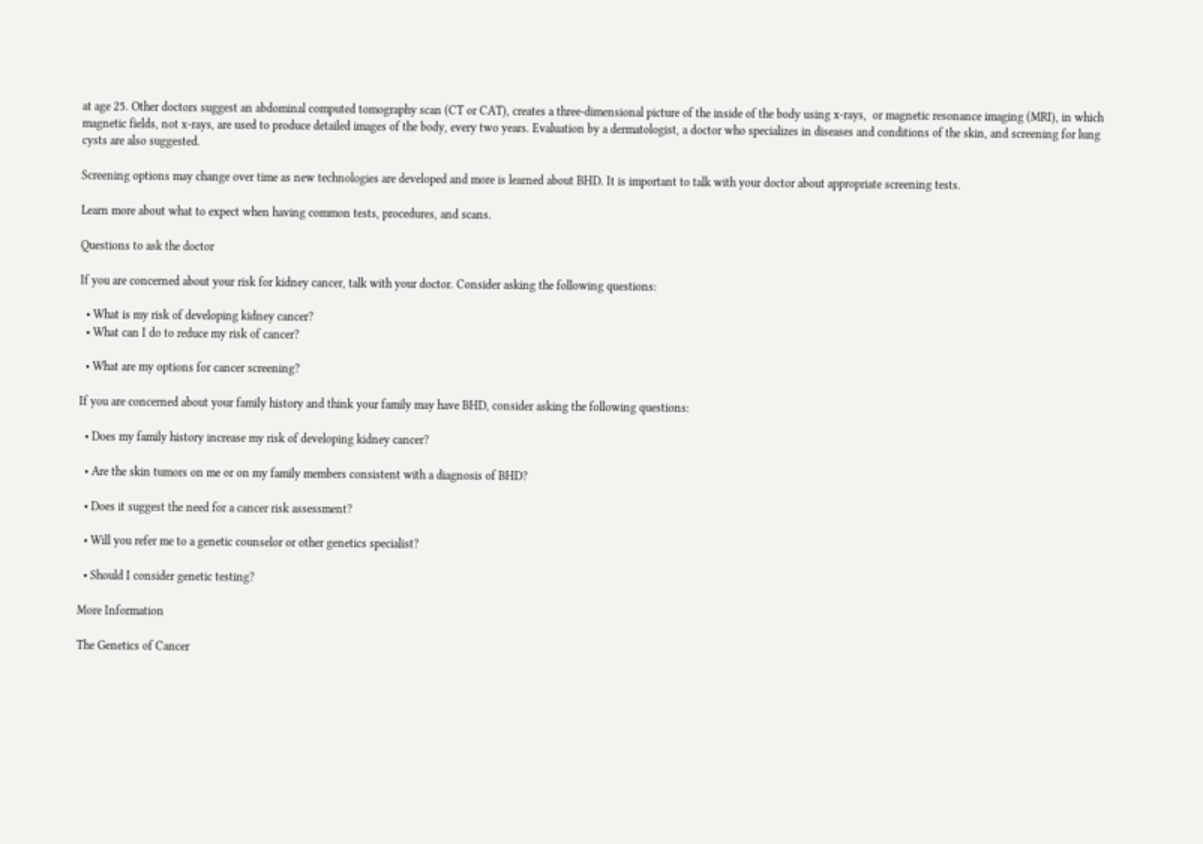at age 25. Other doctors suggest an abdominal computed tomography scan (CT or CAT), creates a three-dimensional picture of the inside of the body using x-rays,  or magnetic resonance imaging (MRI), in which magnetic fields, not x-rays, are used to produce detailed images of the body, every two years. Evaluation by a dermatologist, a doctor who specializes in diseases and conditions of the skin, and screening for lung cysts are also suggested.

Screening options may change over time as new technologies are developed and more is learned about BHD. It is important to talk with your doctor about appropriate screening tests.

Learn more about what to expect when having common tests, procedures, and scans.

Questions to ask the doctor

If you are concerned about your risk for kidney cancer, talk with your doctor. Consider asking the following questions:

  • What is my risk of developing kidney cancer?
  • What can I do to reduce my risk of cancer?

  • What are my options for cancer screening?

If you are concerned about your family history and think your family may have BHD, consider asking the following questions:

  • Does my family history increase my risk of developing kidney cancer?

  • Are the skin tumors on me or on my family members consistent with a diagnosis of BHD?

  • Does it suggest the need for a cancer risk assessment?

  • Will you refer me to a genetic counselor or other genetics specialist?

  • Should I consider genetic testing?

More Information

The Genetics of Cancer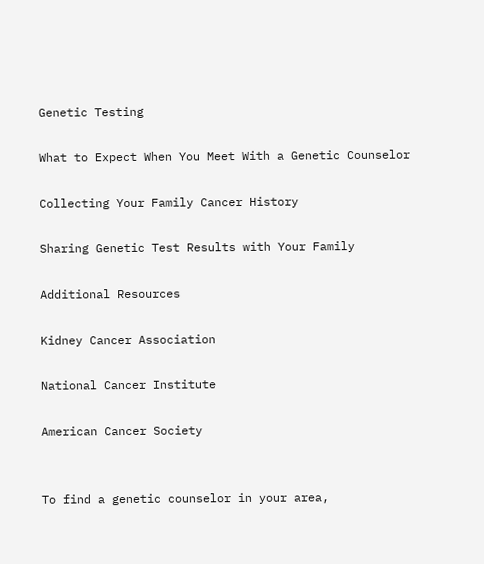Genetic Testing

What to Expect When You Meet With a Genetic Counselor

Collecting Your Family Cancer History

Sharing Genetic Test Results with Your Family

Additional Resources

Kidney Cancer Association

National Cancer Institute

American Cancer Society


To find a genetic counselor in your area,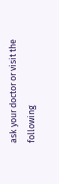ask your doctor or visit the following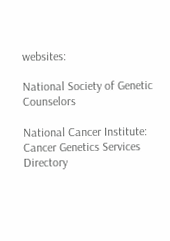websites:

National Society of Genetic Counselors

National Cancer Institute: Cancer Genetics Services Directory